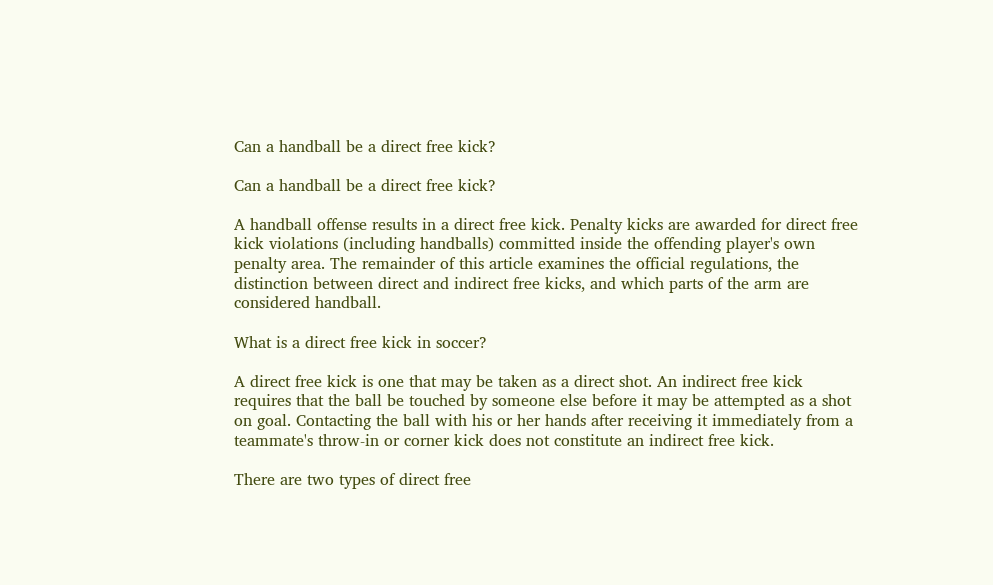Can a handball be a direct free kick?

Can a handball be a direct free kick?

A handball offense results in a direct free kick. Penalty kicks are awarded for direct free kick violations (including handballs) committed inside the offending player's own penalty area. The remainder of this article examines the official regulations, the distinction between direct and indirect free kicks, and which parts of the arm are considered handball.

What is a direct free kick in soccer?

A direct free kick is one that may be taken as a direct shot. An indirect free kick requires that the ball be touched by someone else before it may be attempted as a shot on goal. Contacting the ball with his or her hands after receiving it immediately from a teammate's throw-in or corner kick does not constitute an indirect free kick.

There are two types of direct free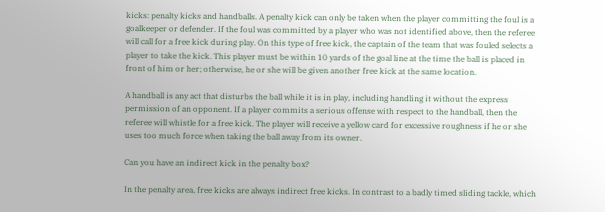kicks: penalty kicks and handballs. A penalty kick can only be taken when the player committing the foul is a goalkeeper or defender. If the foul was committed by a player who was not identified above, then the referee will call for a free kick during play. On this type of free kick, the captain of the team that was fouled selects a player to take the kick. This player must be within 10 yards of the goal line at the time the ball is placed in front of him or her; otherwise, he or she will be given another free kick at the same location.

A handball is any act that disturbs the ball while it is in play, including handling it without the express permission of an opponent. If a player commits a serious offense with respect to the handball, then the referee will whistle for a free kick. The player will receive a yellow card for excessive roughness if he or she uses too much force when taking the ball away from its owner.

Can you have an indirect kick in the penalty box?

In the penalty area, free kicks are always indirect free kicks. In contrast to a badly timed sliding tackle, which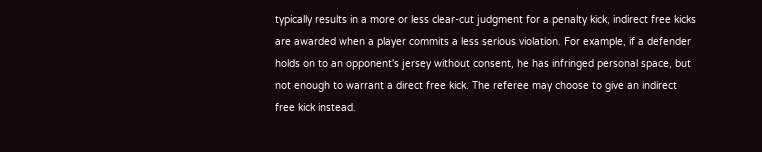typically results in a more or less clear-cut judgment for a penalty kick, indirect free kicks are awarded when a player commits a less serious violation. For example, if a defender holds on to an opponent's jersey without consent, he has infringed personal space, but not enough to warrant a direct free kick. The referee may choose to give an indirect free kick instead.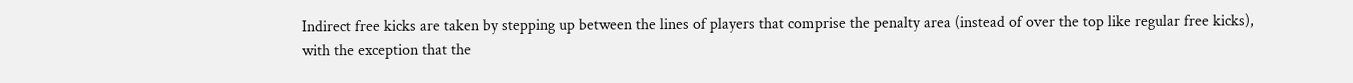Indirect free kicks are taken by stepping up between the lines of players that comprise the penalty area (instead of over the top like regular free kicks), with the exception that the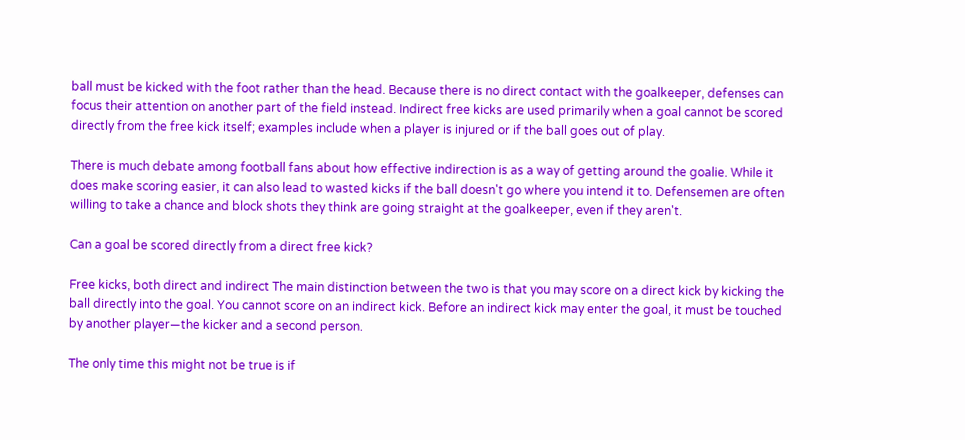ball must be kicked with the foot rather than the head. Because there is no direct contact with the goalkeeper, defenses can focus their attention on another part of the field instead. Indirect free kicks are used primarily when a goal cannot be scored directly from the free kick itself; examples include when a player is injured or if the ball goes out of play.

There is much debate among football fans about how effective indirection is as a way of getting around the goalie. While it does make scoring easier, it can also lead to wasted kicks if the ball doesn't go where you intend it to. Defensemen are often willing to take a chance and block shots they think are going straight at the goalkeeper, even if they aren't.

Can a goal be scored directly from a direct free kick?

Free kicks, both direct and indirect The main distinction between the two is that you may score on a direct kick by kicking the ball directly into the goal. You cannot score on an indirect kick. Before an indirect kick may enter the goal, it must be touched by another player—the kicker and a second person.

The only time this might not be true is if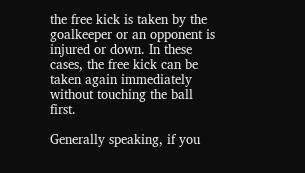the free kick is taken by the goalkeeper or an opponent is injured or down. In these cases, the free kick can be taken again immediately without touching the ball first.

Generally speaking, if you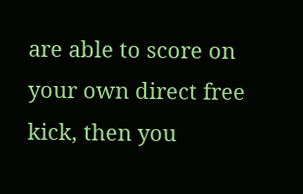are able to score on your own direct free kick, then you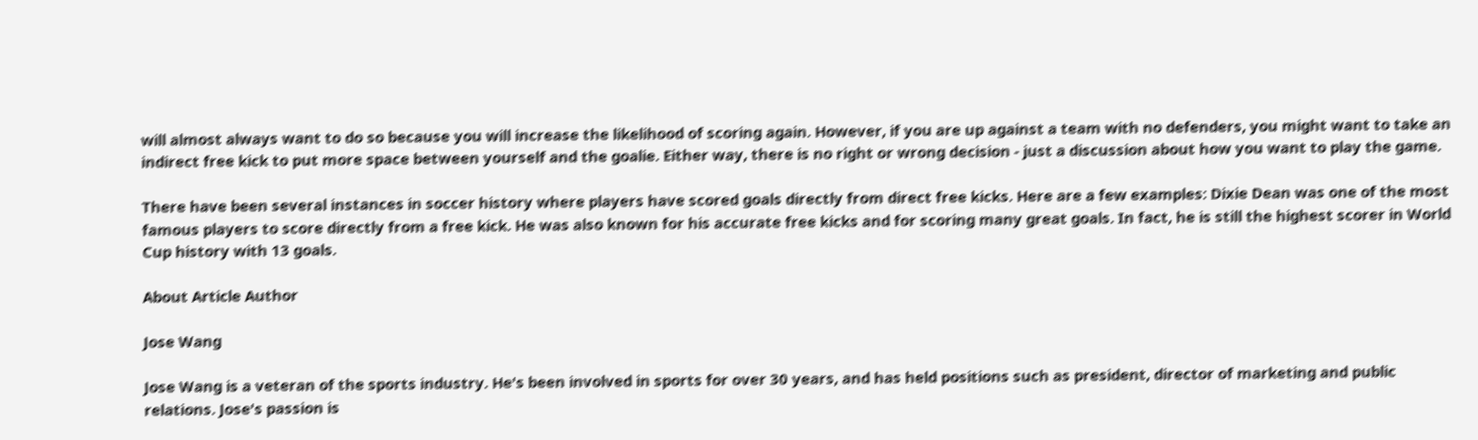will almost always want to do so because you will increase the likelihood of scoring again. However, if you are up against a team with no defenders, you might want to take an indirect free kick to put more space between yourself and the goalie. Either way, there is no right or wrong decision - just a discussion about how you want to play the game.

There have been several instances in soccer history where players have scored goals directly from direct free kicks. Here are a few examples: Dixie Dean was one of the most famous players to score directly from a free kick. He was also known for his accurate free kicks and for scoring many great goals. In fact, he is still the highest scorer in World Cup history with 13 goals.

About Article Author

Jose Wang

Jose Wang is a veteran of the sports industry. He's been involved in sports for over 30 years, and has held positions such as president, director of marketing and public relations. Jose's passion is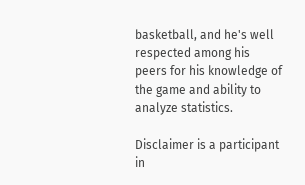basketball, and he's well respected among his peers for his knowledge of the game and ability to analyze statistics.

Disclaimer is a participant in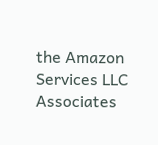the Amazon Services LLC Associates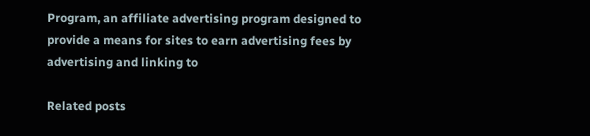Program, an affiliate advertising program designed to provide a means for sites to earn advertising fees by advertising and linking to

Related posts